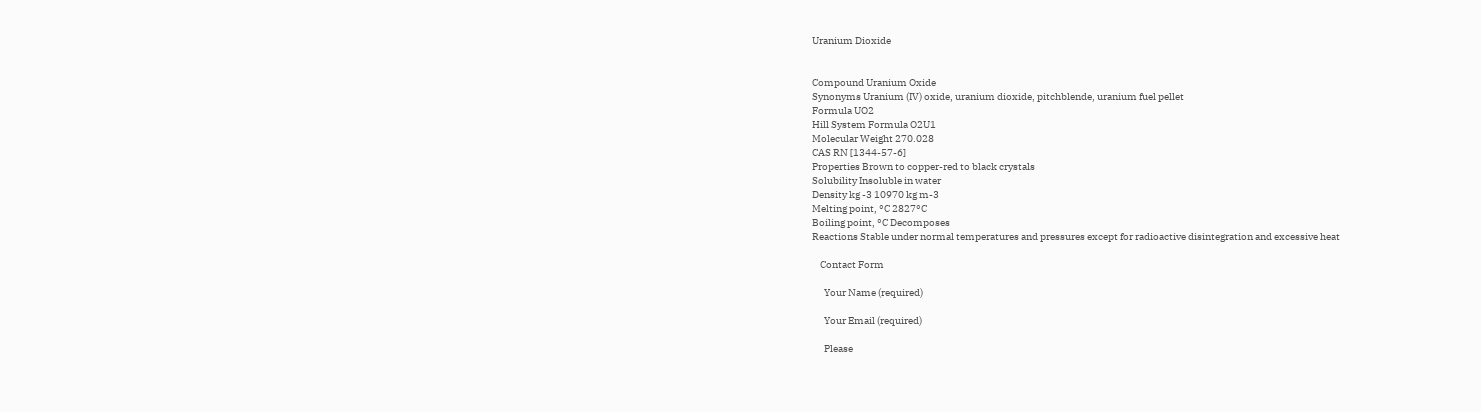Uranium Dioxide


Compound Uranium Oxide
Synonyms Uranium (IV) oxide, uranium dioxide, pitchblende, uranium fuel pellet
Formula UO2
Hill System Formula O2U1
Molecular Weight 270.028
CAS RN [1344-57-6]
Properties Brown to copper-red to black crystals
Solubility Insoluble in water
Density kg -3 10970 kg m-3
Melting point, °C 2827°C
Boiling point, °C Decomposes
Reactions Stable under normal temperatures and pressures except for radioactive disintegration and excessive heat

    Contact Form

      Your Name (required)

      Your Email (required)

      Please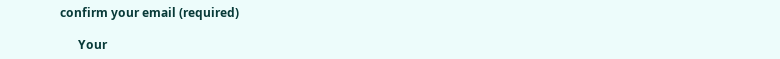confirm your email (required)

      Your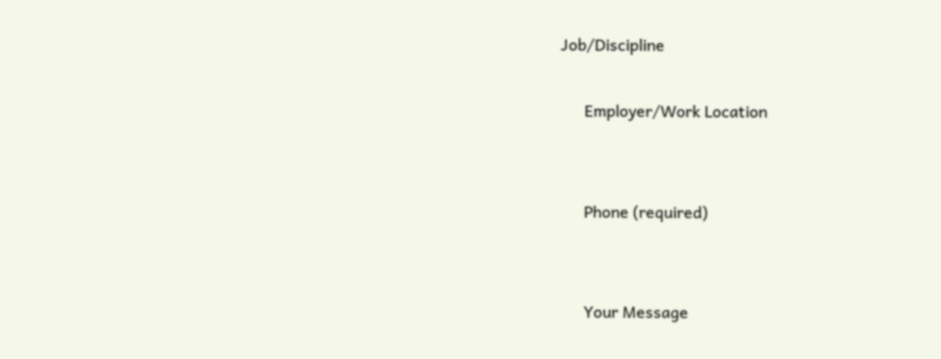Job/Discipline

      Employer/Work Location


      Phone (required)


      Your Message